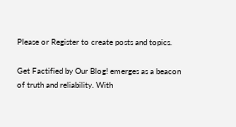Please or Register to create posts and topics.

Get Factified by Our Blog! emerges as a beacon of truth and reliability. With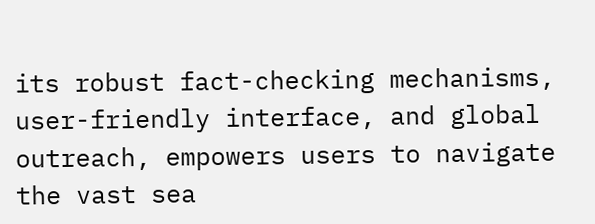its robust fact-checking mechanisms, user-friendly interface, and global outreach, empowers users to navigate the vast sea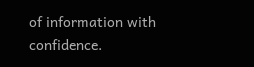of information with confidence.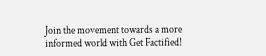Join the movement towards a more informed world with Get Factified!